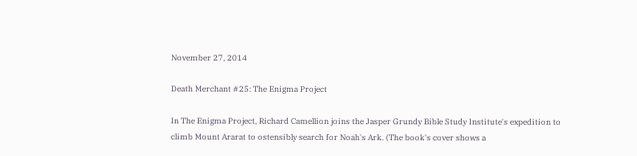November 27, 2014

Death Merchant #25: The Enigma Project

In The Enigma Project, Richard Camellion joins the Jasper Grundy Bible Study Institute's expedition to climb Mount Ararat to ostensibly search for Noah's Ark. (The book's cover shows a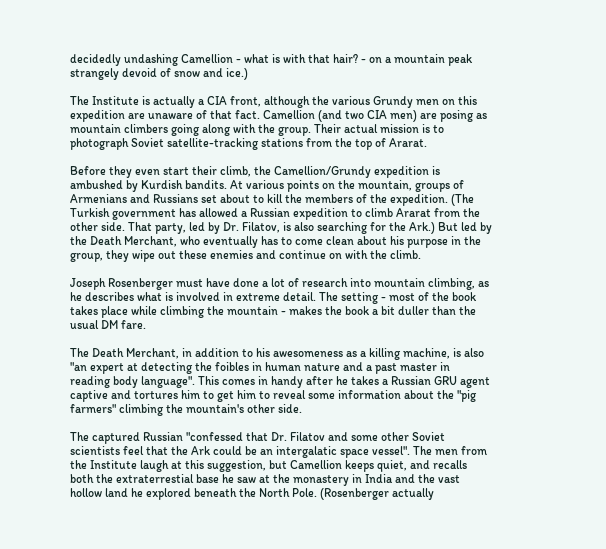decidedly undashing Camellion - what is with that hair? - on a mountain peak strangely devoid of snow and ice.)

The Institute is actually a CIA front, although the various Grundy men on this expedition are unaware of that fact. Camellion (and two CIA men) are posing as mountain climbers going along with the group. Their actual mission is to photograph Soviet satellite-tracking stations from the top of Ararat.

Before they even start their climb, the Camellion/Grundy expedition is ambushed by Kurdish bandits. At various points on the mountain, groups of Armenians and Russians set about to kill the members of the expedition. (The Turkish government has allowed a Russian expedition to climb Ararat from the other side. That party, led by Dr. Filatov, is also searching for the Ark.) But led by the Death Merchant, who eventually has to come clean about his purpose in the group, they wipe out these enemies and continue on with the climb.

Joseph Rosenberger must have done a lot of research into mountain climbing, as he describes what is involved in extreme detail. The setting - most of the book takes place while climbing the mountain - makes the book a bit duller than the usual DM fare.

The Death Merchant, in addition to his awesomeness as a killing machine, is also "an expert at detecting the foibles in human nature and a past master in reading body language". This comes in handy after he takes a Russian GRU agent captive and tortures him to get him to reveal some information about the "pig farmers" climbing the mountain's other side.

The captured Russian "confessed that Dr. Filatov and some other Soviet scientists feel that the Ark could be an intergalatic space vessel". The men from the Institute laugh at this suggestion, but Camellion keeps quiet, and recalls both the extraterrestial base he saw at the monastery in India and the vast hollow land he explored beneath the North Pole. (Rosenberger actually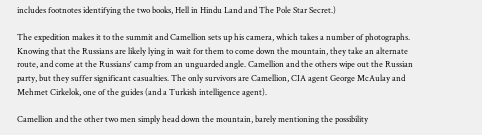includes footnotes identifying the two books, Hell in Hindu Land and The Pole Star Secret.)

The expedition makes it to the summit and Camellion sets up his camera, which takes a number of photographs. Knowing that the Russians are likely lying in wait for them to come down the mountain, they take an alternate route, and come at the Russians' camp from an unguarded angle. Camellion and the others wipe out the Russian party, but they suffer significant casualties. The only survivors are Camellion, CIA agent George McAulay and Mehmet Cirkelok, one of the guides (and a Turkish intelligence agent).

Camellion and the other two men simply head down the mountain, barely mentioning the possibility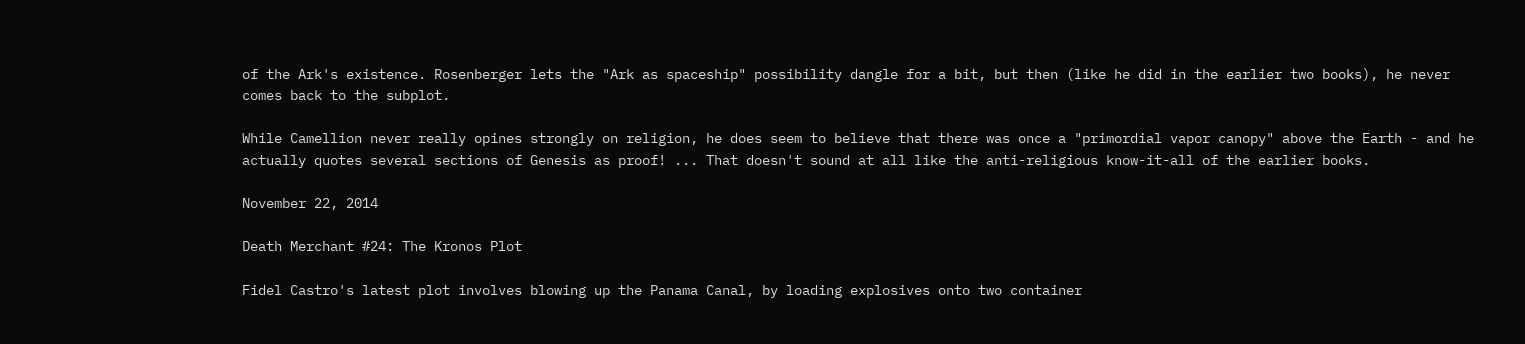of the Ark's existence. Rosenberger lets the "Ark as spaceship" possibility dangle for a bit, but then (like he did in the earlier two books), he never comes back to the subplot.

While Camellion never really opines strongly on religion, he does seem to believe that there was once a "primordial vapor canopy" above the Earth - and he actually quotes several sections of Genesis as proof! ... That doesn't sound at all like the anti-religious know-it-all of the earlier books.

November 22, 2014

Death Merchant #24: The Kronos Plot

Fidel Castro's latest plot involves blowing up the Panama Canal, by loading explosives onto two container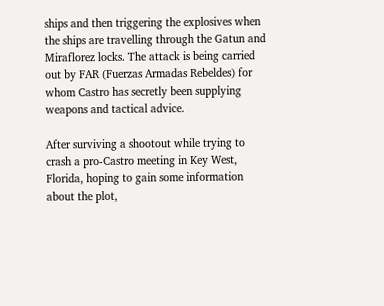ships and then triggering the explosives when the ships are travelling through the Gatun and Miraflorez locks. The attack is being carried out by FAR (Fuerzas Armadas Rebeldes) for whom Castro has secretly been supplying weapons and tactical advice.

After surviving a shootout while trying to crash a pro-Castro meeting in Key West, Florida, hoping to gain some information about the plot,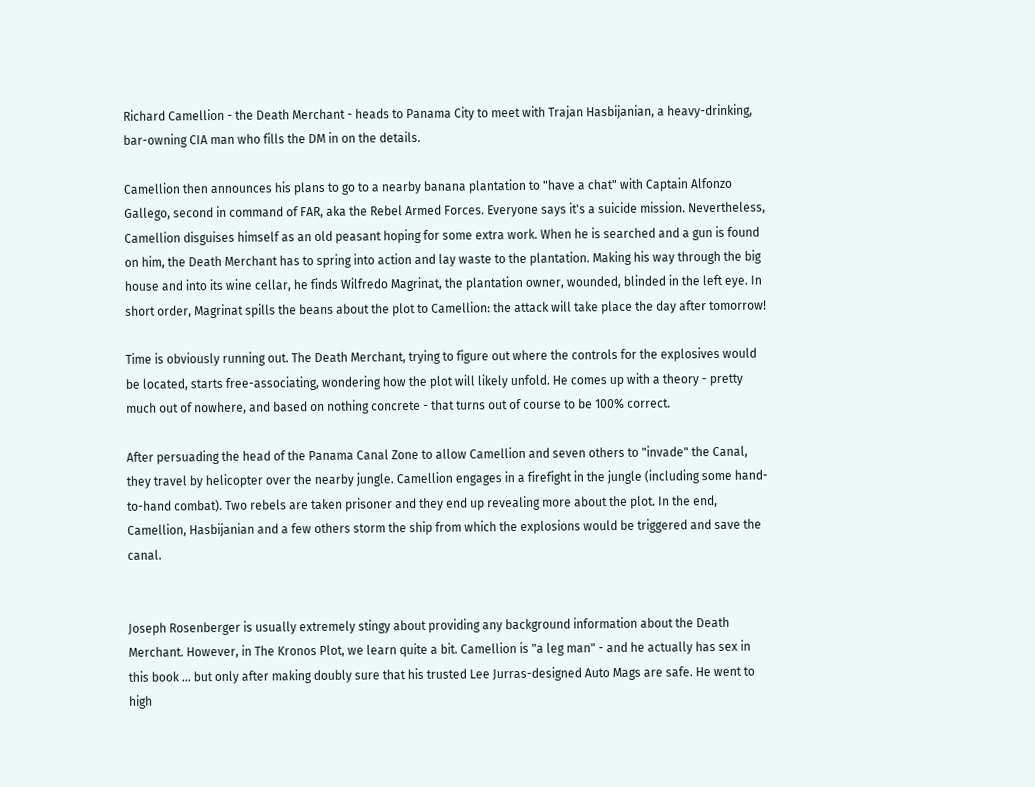Richard Camellion - the Death Merchant - heads to Panama City to meet with Trajan Hasbijanian, a heavy-drinking, bar-owning CIA man who fills the DM in on the details.

Camellion then announces his plans to go to a nearby banana plantation to "have a chat" with Captain Alfonzo Gallego, second in command of FAR, aka the Rebel Armed Forces. Everyone says it's a suicide mission. Nevertheless, Camellion disguises himself as an old peasant hoping for some extra work. When he is searched and a gun is found on him, the Death Merchant has to spring into action and lay waste to the plantation. Making his way through the big house and into its wine cellar, he finds Wilfredo Magrinat, the plantation owner, wounded, blinded in the left eye. In short order, Magrinat spills the beans about the plot to Camellion: the attack will take place the day after tomorrow!

Time is obviously running out. The Death Merchant, trying to figure out where the controls for the explosives would be located, starts free-associating, wondering how the plot will likely unfold. He comes up with a theory - pretty much out of nowhere, and based on nothing concrete - that turns out of course to be 100% correct.

After persuading the head of the Panama Canal Zone to allow Camellion and seven others to "invade" the Canal, they travel by helicopter over the nearby jungle. Camellion engages in a firefight in the jungle (including some hand-to-hand combat). Two rebels are taken prisoner and they end up revealing more about the plot. In the end, Camellion, Hasbijanian and a few others storm the ship from which the explosions would be triggered and save the canal.


Joseph Rosenberger is usually extremely stingy about providing any background information about the Death Merchant. However, in The Kronos Plot, we learn quite a bit. Camellion is "a leg man" - and he actually has sex in this book ... but only after making doubly sure that his trusted Lee Jurras-designed Auto Mags are safe. He went to high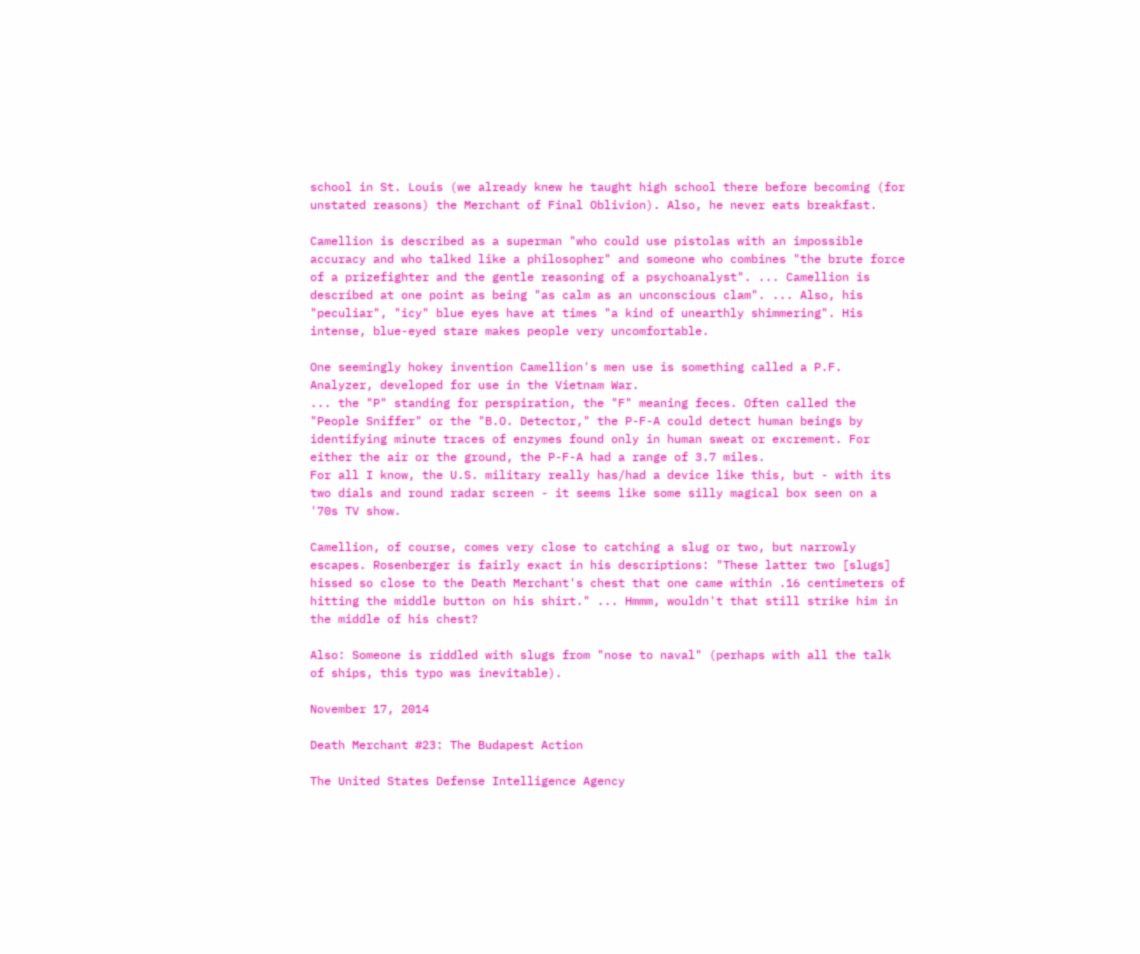school in St. Louis (we already knew he taught high school there before becoming (for unstated reasons) the Merchant of Final Oblivion). Also, he never eats breakfast.

Camellion is described as a superman "who could use pistolas with an impossible accuracy and who talked like a philosopher" and someone who combines "the brute force of a prizefighter and the gentle reasoning of a psychoanalyst". ... Camellion is described at one point as being "as calm as an unconscious clam". ... Also, his "peculiar", "icy" blue eyes have at times "a kind of unearthly shimmering". His intense, blue-eyed stare makes people very uncomfortable.

One seemingly hokey invention Camellion's men use is something called a P.F. Analyzer, developed for use in the Vietnam War.
... the "P" standing for perspiration, the "F" meaning feces. Often called the "People Sniffer" or the "B.O. Detector," the P-F-A could detect human beings by identifying minute traces of enzymes found only in human sweat or excrement. For either the air or the ground, the P-F-A had a range of 3.7 miles.
For all I know, the U.S. military really has/had a device like this, but - with its two dials and round radar screen - it seems like some silly magical box seen on a '70s TV show.

Camellion, of course, comes very close to catching a slug or two, but narrowly escapes. Rosenberger is fairly exact in his descriptions: "These latter two [slugs] hissed so close to the Death Merchant's chest that one came within .16 centimeters of hitting the middle button on his shirt." ... Hmmm, wouldn't that still strike him in the middle of his chest?

Also: Someone is riddled with slugs from "nose to naval" (perhaps with all the talk of ships, this typo was inevitable).

November 17, 2014

Death Merchant #23: The Budapest Action

The United States Defense Intelligence Agency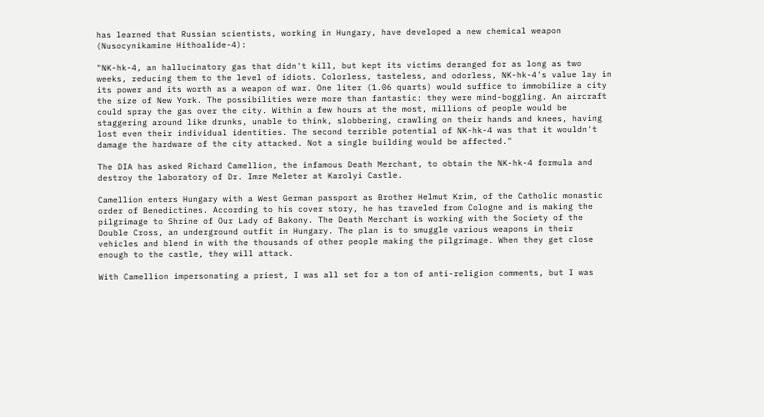has learned that Russian scientists, working in Hungary, have developed a new chemical weapon (Nusocynikamine Hithoalide-4):

"NK-hk-4, an hallucinatory gas that didn't kill, but kept its victims deranged for as long as two weeks, reducing them to the level of idiots. Colorless, tasteless, and odorless, NK-hk-4's value lay in its power and its worth as a weapon of war. One liter (1.06 quarts) would suffice to immobilize a city the size of New York. The possibilities were more than fantastic: they were mind-boggling. An aircraft could spray the gas over the city. Within a few hours at the most, millions of people would be staggering around like drunks, unable to think, slobbering, crawling on their hands and knees, having lost even their individual identities. The second terrible potential of NK-hk-4 was that it wouldn't damage the hardware of the city attacked. Not a single building would be affected."

The DIA has asked Richard Camellion, the infamous Death Merchant, to obtain the NK-hk-4 formula and destroy the laboratory of Dr. Imre Meleter at Karolyi Castle.

Camellion enters Hungary with a West German passport as Brother Helmut Krim, of the Catholic monastic order of Benedictines. According to his cover story, he has traveled from Cologne and is making the pilgrimage to Shrine of Our Lady of Bakony. The Death Merchant is working with the Society of the Double Cross, an underground outfit in Hungary. The plan is to smuggle various weapons in their vehicles and blend in with the thousands of other people making the pilgrimage. When they get close enough to the castle, they will attack.

With Camellion impersonating a priest, I was all set for a ton of anti-religion comments, but I was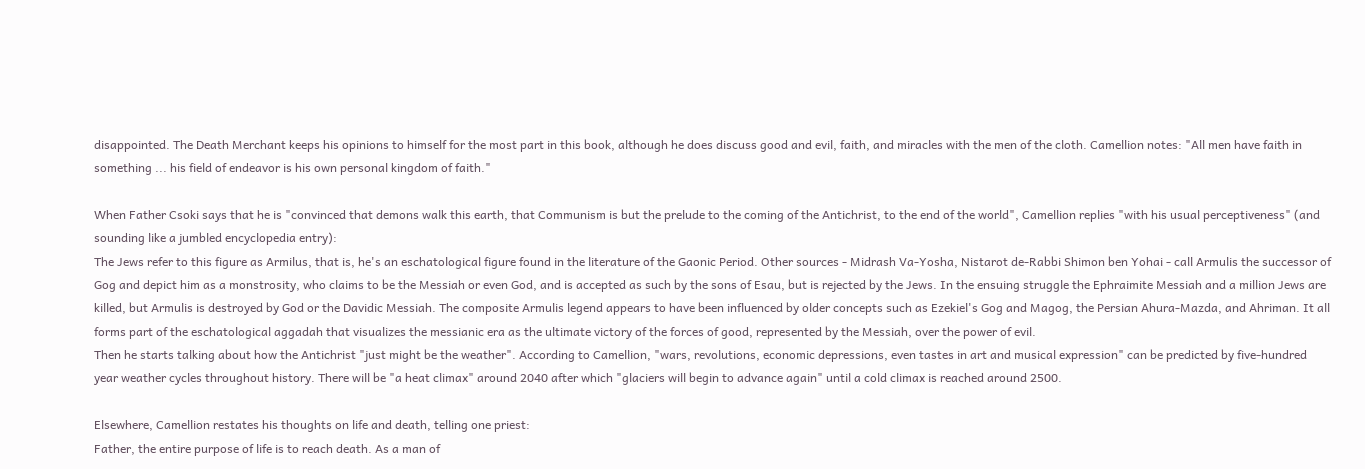disappointed. The Death Merchant keeps his opinions to himself for the most part in this book, although he does discuss good and evil, faith, and miracles with the men of the cloth. Camellion notes: "All men have faith in something ... his field of endeavor is his own personal kingdom of faith."

When Father Csoki says that he is "convinced that demons walk this earth, that Communism is but the prelude to the coming of the Antichrist, to the end of the world", Camellion replies "with his usual perceptiveness" (and sounding like a jumbled encyclopedia entry):
The Jews refer to this figure as Armilus, that is, he's an eschatological figure found in the literature of the Gaonic Period. Other sources - Midrash Va-Yosha, Nistarot de-Rabbi Shimon ben Yohai - call Armulis the successor of Gog and depict him as a monstrosity, who claims to be the Messiah or even God, and is accepted as such by the sons of Esau, but is rejected by the Jews. In the ensuing struggle the Ephraimite Messiah and a million Jews are killed, but Armulis is destroyed by God or the Davidic Messiah. The composite Armulis legend appears to have been influenced by older concepts such as Ezekiel's Gog and Magog, the Persian Ahura-Mazda, and Ahriman. It all forms part of the eschatological aggadah that visualizes the messianic era as the ultimate victory of the forces of good, represented by the Messiah, over the power of evil.
Then he starts talking about how the Antichrist "just might be the weather". According to Camellion, "wars, revolutions, economic depressions, even tastes in art and musical expression" can be predicted by five-hundred year weather cycles throughout history. There will be "a heat climax" around 2040 after which "glaciers will begin to advance again" until a cold climax is reached around 2500.

Elsewhere, Camellion restates his thoughts on life and death, telling one priest:
Father, the entire purpose of life is to reach death. As a man of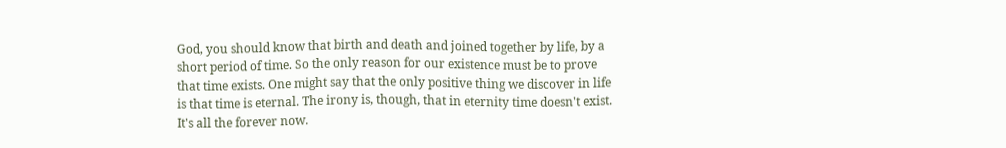God, you should know that birth and death and joined together by life, by a short period of time. So the only reason for our existence must be to prove that time exists. One might say that the only positive thing we discover in life is that time is eternal. The irony is, though, that in eternity time doesn't exist. It's all the forever now.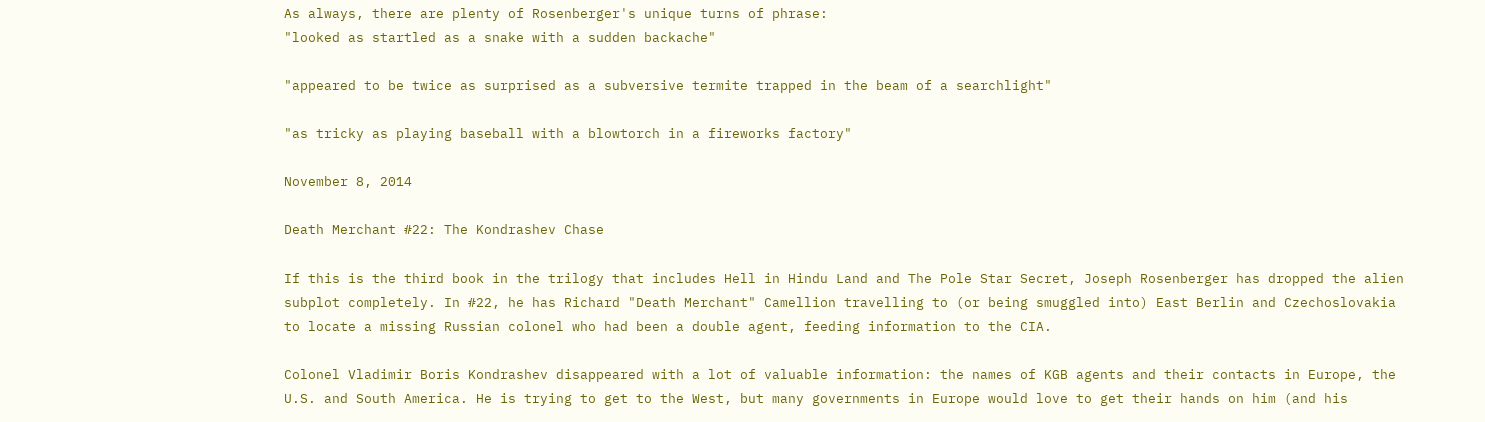As always, there are plenty of Rosenberger's unique turns of phrase:
"looked as startled as a snake with a sudden backache"

"appeared to be twice as surprised as a subversive termite trapped in the beam of a searchlight"

"as tricky as playing baseball with a blowtorch in a fireworks factory"

November 8, 2014

Death Merchant #22: The Kondrashev Chase

If this is the third book in the trilogy that includes Hell in Hindu Land and The Pole Star Secret, Joseph Rosenberger has dropped the alien subplot completely. In #22, he has Richard "Death Merchant" Camellion travelling to (or being smuggled into) East Berlin and Czechoslovakia to locate a missing Russian colonel who had been a double agent, feeding information to the CIA.

Colonel Vladimir Boris Kondrashev disappeared with a lot of valuable information: the names of KGB agents and their contacts in Europe, the U.S. and South America. He is trying to get to the West, but many governments in Europe would love to get their hands on him (and his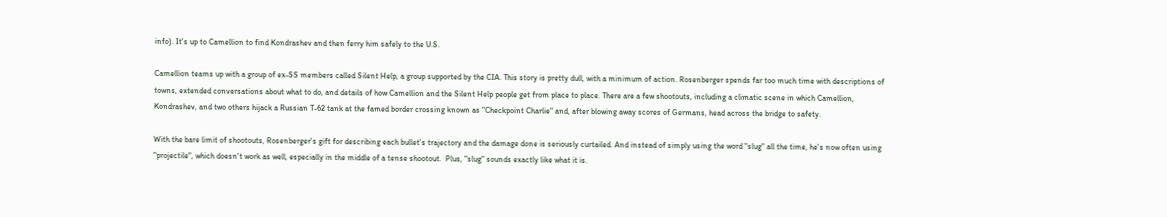info). It's up to Camellion to find Kondrashev and then ferry him safely to the U.S.

Camellion teams up with a group of ex-SS members called Silent Help, a group supported by the CIA. This story is pretty dull, with a minimum of action. Rosenberger spends far too much time with descriptions of towns, extended conversations about what to do, and details of how Camellion and the Silent Help people get from place to place. There are a few shootouts, including a climatic scene in which Camellion, Kondrashev, and two others hijack a Russian T-62 tank at the famed border crossing known as "Checkpoint Charlie" and, after blowing away scores of Germans, head across the bridge to safety.

With the bare limit of shootouts, Rosenberger's gift for describing each bullet's trajectory and the damage done is seriously curtailed. And instead of simply using the word "slug" all the time, he's now often using "projectile", which doesn't work as well, especially in the middle of a tense shootout.  Plus, "slug" sounds exactly like what it is.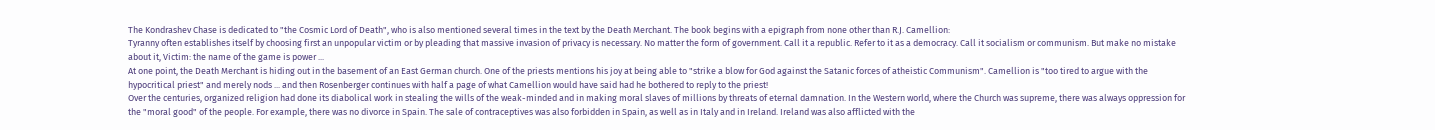The Kondrashev Chase is dedicated to "the Cosmic Lord of Death", who is also mentioned several times in the text by the Death Merchant. The book begins with a epigraph from none other than R.J. Camellion:
Tyranny often establishes itself by choosing first an unpopular victim or by pleading that massive invasion of privacy is necessary. No matter the form of government. Call it a republic. Refer to it as a democracy. Call it socialism or communism. But make no mistake about it, Victim: the name of the game is power ...
At one point, the Death Merchant is hiding out in the basement of an East German church. One of the priests mentions his joy at being able to "strike a blow for God against the Satanic forces of atheistic Communism". Camellion is "too tired to argue with the hypocritical priest" and merely nods ... and then Rosenberger continues with half a page of what Camellion would have said had he bothered to reply to the priest!
Over the centuries, organized religion had done its diabolical work in stealing the wills of the weak-minded and in making moral slaves of millions by threats of eternal damnation. In the Western world, where the Church was supreme, there was always oppression for the "moral good" of the people. For example, there was no divorce in Spain. The sale of contraceptives was also forbidden in Spain, as well as in Italy and in Ireland. Ireland was also afflicted with the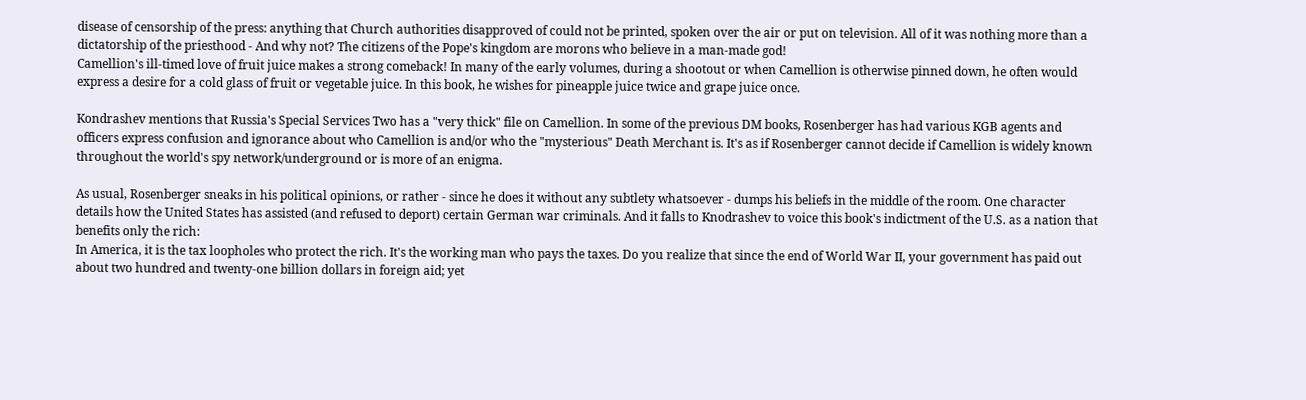disease of censorship of the press: anything that Church authorities disapproved of could not be printed, spoken over the air or put on television. All of it was nothing more than a dictatorship of the priesthood - And why not? The citizens of the Pope's kingdom are morons who believe in a man-made god!
Camellion's ill-timed love of fruit juice makes a strong comeback! In many of the early volumes, during a shootout or when Camellion is otherwise pinned down, he often would express a desire for a cold glass of fruit or vegetable juice. In this book, he wishes for pineapple juice twice and grape juice once.

Kondrashev mentions that Russia's Special Services Two has a "very thick" file on Camellion. In some of the previous DM books, Rosenberger has had various KGB agents and officers express confusion and ignorance about who Camellion is and/or who the "mysterious" Death Merchant is. It's as if Rosenberger cannot decide if Camellion is widely known throughout the world's spy network/underground or is more of an enigma.

As usual, Rosenberger sneaks in his political opinions, or rather - since he does it without any subtlety whatsoever - dumps his beliefs in the middle of the room. One character details how the United States has assisted (and refused to deport) certain German war criminals. And it falls to Knodrashev to voice this book's indictment of the U.S. as a nation that benefits only the rich:
In America, it is the tax loopholes who protect the rich. It's the working man who pays the taxes. Do you realize that since the end of World War II, your government has paid out about two hundred and twenty-one billion dollars in foreign aid; yet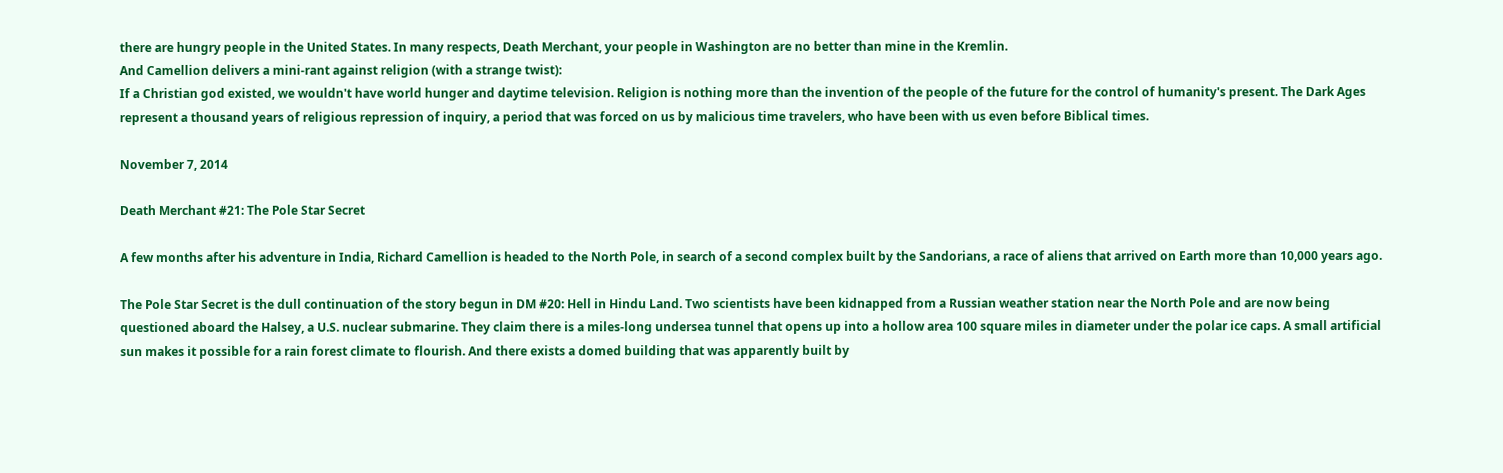there are hungry people in the United States. In many respects, Death Merchant, your people in Washington are no better than mine in the Kremlin.
And Camellion delivers a mini-rant against religion (with a strange twist):
If a Christian god existed, we wouldn't have world hunger and daytime television. Religion is nothing more than the invention of the people of the future for the control of humanity's present. The Dark Ages represent a thousand years of religious repression of inquiry, a period that was forced on us by malicious time travelers, who have been with us even before Biblical times.

November 7, 2014

Death Merchant #21: The Pole Star Secret

A few months after his adventure in India, Richard Camellion is headed to the North Pole, in search of a second complex built by the Sandorians, a race of aliens that arrived on Earth more than 10,000 years ago.

The Pole Star Secret is the dull continuation of the story begun in DM #20: Hell in Hindu Land. Two scientists have been kidnapped from a Russian weather station near the North Pole and are now being questioned aboard the Halsey, a U.S. nuclear submarine. They claim there is a miles-long undersea tunnel that opens up into a hollow area 100 square miles in diameter under the polar ice caps. A small artificial sun makes it possible for a rain forest climate to flourish. And there exists a domed building that was apparently built by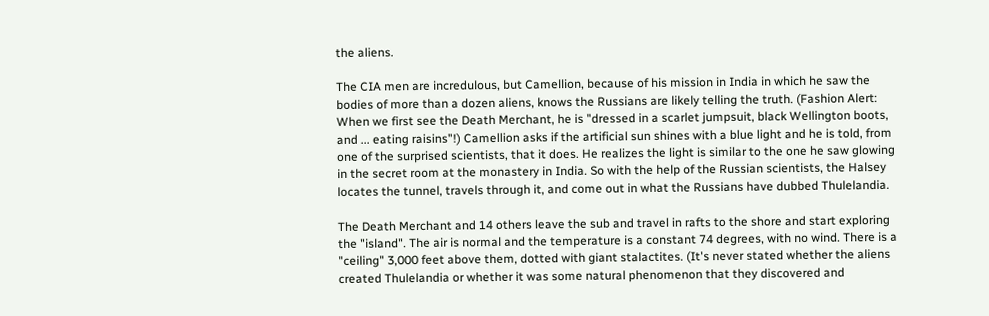the aliens.

The CIA men are incredulous, but Camellion, because of his mission in India in which he saw the bodies of more than a dozen aliens, knows the Russians are likely telling the truth. (Fashion Alert: When we first see the Death Merchant, he is "dressed in a scarlet jumpsuit, black Wellington boots, and ... eating raisins"!) Camellion asks if the artificial sun shines with a blue light and he is told, from one of the surprised scientists, that it does. He realizes the light is similar to the one he saw glowing in the secret room at the monastery in India. So with the help of the Russian scientists, the Halsey locates the tunnel, travels through it, and come out in what the Russians have dubbed Thulelandia.

The Death Merchant and 14 others leave the sub and travel in rafts to the shore and start exploring the "island". The air is normal and the temperature is a constant 74 degrees, with no wind. There is a "ceiling" 3,000 feet above them, dotted with giant stalactites. (It's never stated whether the aliens created Thulelandia or whether it was some natural phenomenon that they discovered and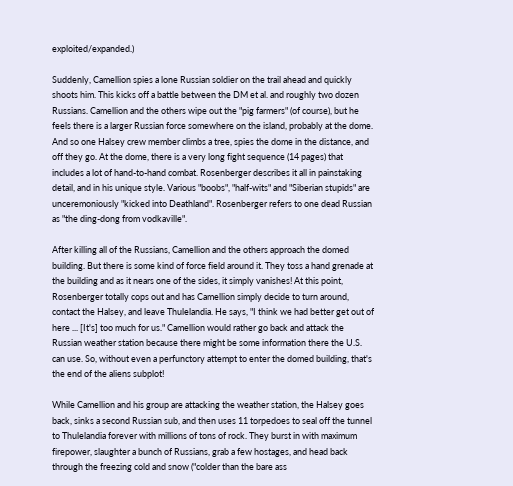exploited/expanded.)

Suddenly, Camellion spies a lone Russian soldier on the trail ahead and quickly shoots him. This kicks off a battle between the DM et al. and roughly two dozen Russians. Camellion and the others wipe out the "pig farmers" (of course), but he feels there is a larger Russian force somewhere on the island, probably at the dome. And so one Halsey crew member climbs a tree, spies the dome in the distance, and off they go. At the dome, there is a very long fight sequence (14 pages) that includes a lot of hand-to-hand combat. Rosenberger describes it all in painstaking detail, and in his unique style. Various "boobs", "half-wits" and "Siberian stupids" are unceremoniously "kicked into Deathland". Rosenberger refers to one dead Russian as "the ding-dong from vodkaville".

After killing all of the Russians, Camellion and the others approach the domed building. But there is some kind of force field around it. They toss a hand grenade at the building and as it nears one of the sides, it simply vanishes! At this point, Rosenberger totally cops out and has Camellion simply decide to turn around, contact the Halsey, and leave Thulelandia. He says, "I think we had better get out of here ... [It's] too much for us." Camellion would rather go back and attack the Russian weather station because there might be some information there the U.S. can use. So, without even a perfunctory attempt to enter the domed building, that's the end of the aliens subplot!

While Camellion and his group are attacking the weather station, the Halsey goes back, sinks a second Russian sub, and then uses 11 torpedoes to seal off the tunnel to Thulelandia forever with millions of tons of rock. They burst in with maximum firepower, slaughter a bunch of Russians, grab a few hostages, and head back through the freezing cold and snow ("colder than the bare ass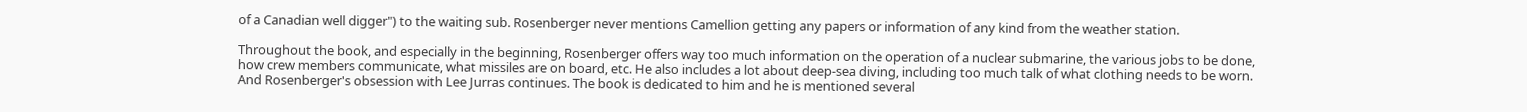of a Canadian well digger") to the waiting sub. Rosenberger never mentions Camellion getting any papers or information of any kind from the weather station.

Throughout the book, and especially in the beginning, Rosenberger offers way too much information on the operation of a nuclear submarine, the various jobs to be done, how crew members communicate, what missiles are on board, etc. He also includes a lot about deep-sea diving, including too much talk of what clothing needs to be worn. And Rosenberger's obsession with Lee Jurras continues. The book is dedicated to him and he is mentioned several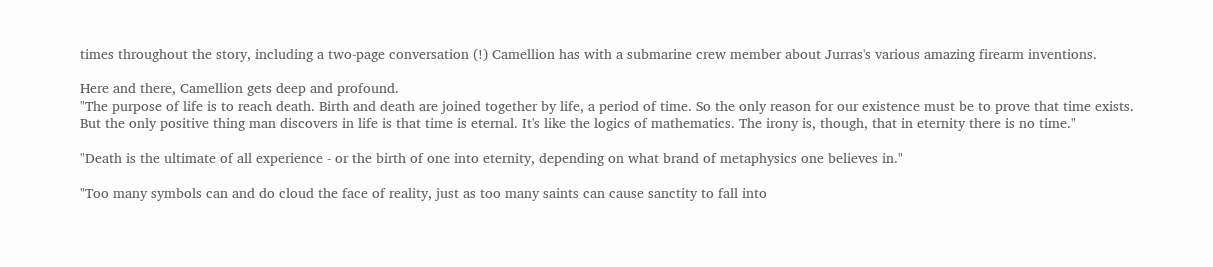times throughout the story, including a two-page conversation (!) Camellion has with a submarine crew member about Jurras's various amazing firearm inventions.

Here and there, Camellion gets deep and profound.
"The purpose of life is to reach death. Birth and death are joined together by life, a period of time. So the only reason for our existence must be to prove that time exists. But the only positive thing man discovers in life is that time is eternal. It's like the logics of mathematics. The irony is, though, that in eternity there is no time."

"Death is the ultimate of all experience - or the birth of one into eternity, depending on what brand of metaphysics one believes in."

"Too many symbols can and do cloud the face of reality, just as too many saints can cause sanctity to fall into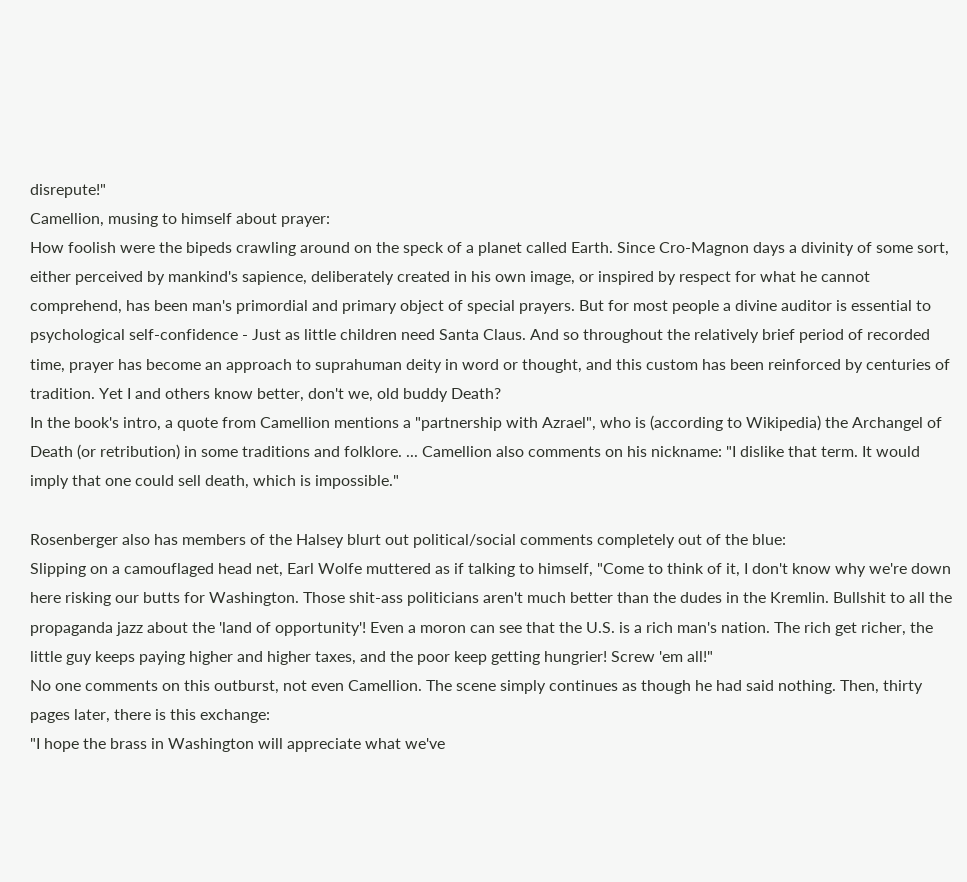disrepute!"
Camellion, musing to himself about prayer:
How foolish were the bipeds crawling around on the speck of a planet called Earth. Since Cro-Magnon days a divinity of some sort, either perceived by mankind's sapience, deliberately created in his own image, or inspired by respect for what he cannot comprehend, has been man's primordial and primary object of special prayers. But for most people a divine auditor is essential to psychological self-confidence - Just as little children need Santa Claus. And so throughout the relatively brief period of recorded time, prayer has become an approach to suprahuman deity in word or thought, and this custom has been reinforced by centuries of tradition. Yet I and others know better, don't we, old buddy Death?
In the book's intro, a quote from Camellion mentions a "partnership with Azrael", who is (according to Wikipedia) the Archangel of Death (or retribution) in some traditions and folklore. ... Camellion also comments on his nickname: "I dislike that term. It would imply that one could sell death, which is impossible."

Rosenberger also has members of the Halsey blurt out political/social comments completely out of the blue:
Slipping on a camouflaged head net, Earl Wolfe muttered as if talking to himself, "Come to think of it, I don't know why we're down here risking our butts for Washington. Those shit-ass politicians aren't much better than the dudes in the Kremlin. Bullshit to all the propaganda jazz about the 'land of opportunity'! Even a moron can see that the U.S. is a rich man's nation. The rich get richer, the little guy keeps paying higher and higher taxes, and the poor keep getting hungrier! Screw 'em all!"
No one comments on this outburst, not even Camellion. The scene simply continues as though he had said nothing. Then, thirty pages later, there is this exchange:
"I hope the brass in Washington will appreciate what we've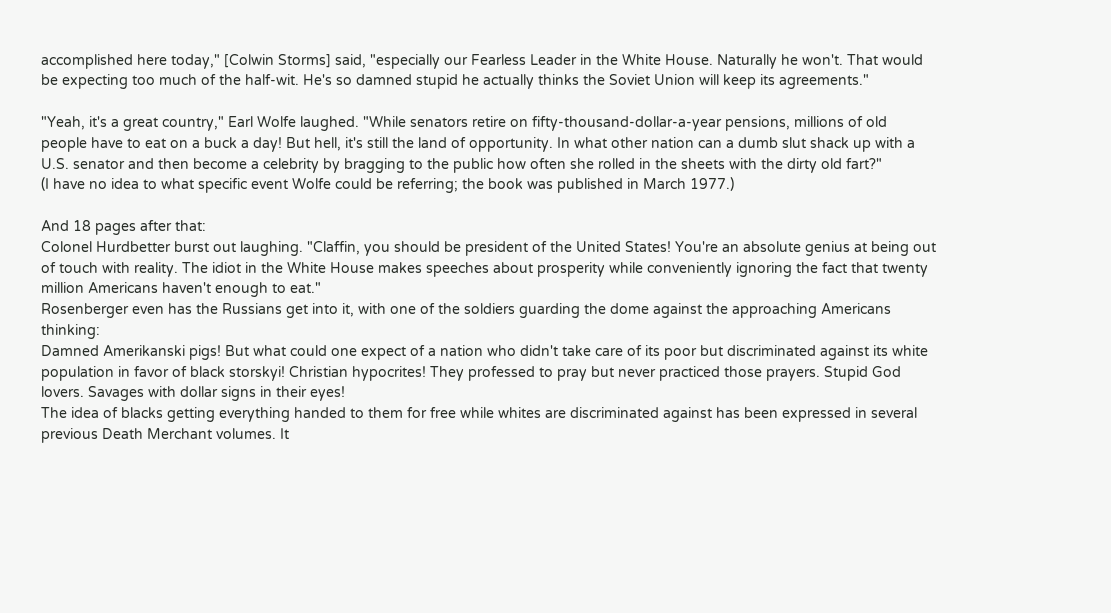accomplished here today," [Colwin Storms] said, "especially our Fearless Leader in the White House. Naturally he won't. That would be expecting too much of the half-wit. He's so damned stupid he actually thinks the Soviet Union will keep its agreements."

"Yeah, it's a great country," Earl Wolfe laughed. "While senators retire on fifty-thousand-dollar-a-year pensions, millions of old people have to eat on a buck a day! But hell, it's still the land of opportunity. In what other nation can a dumb slut shack up with a U.S. senator and then become a celebrity by bragging to the public how often she rolled in the sheets with the dirty old fart?"
(I have no idea to what specific event Wolfe could be referring; the book was published in March 1977.)

And 18 pages after that:
Colonel Hurdbetter burst out laughing. "Claffin, you should be president of the United States! You're an absolute genius at being out of touch with reality. The idiot in the White House makes speeches about prosperity while conveniently ignoring the fact that twenty million Americans haven't enough to eat."
Rosenberger even has the Russians get into it, with one of the soldiers guarding the dome against the approaching Americans thinking:
Damned Amerikanski pigs! But what could one expect of a nation who didn't take care of its poor but discriminated against its white population in favor of black storskyi! Christian hypocrites! They professed to pray but never practiced those prayers. Stupid God lovers. Savages with dollar signs in their eyes!
The idea of blacks getting everything handed to them for free while whites are discriminated against has been expressed in several previous Death Merchant volumes. It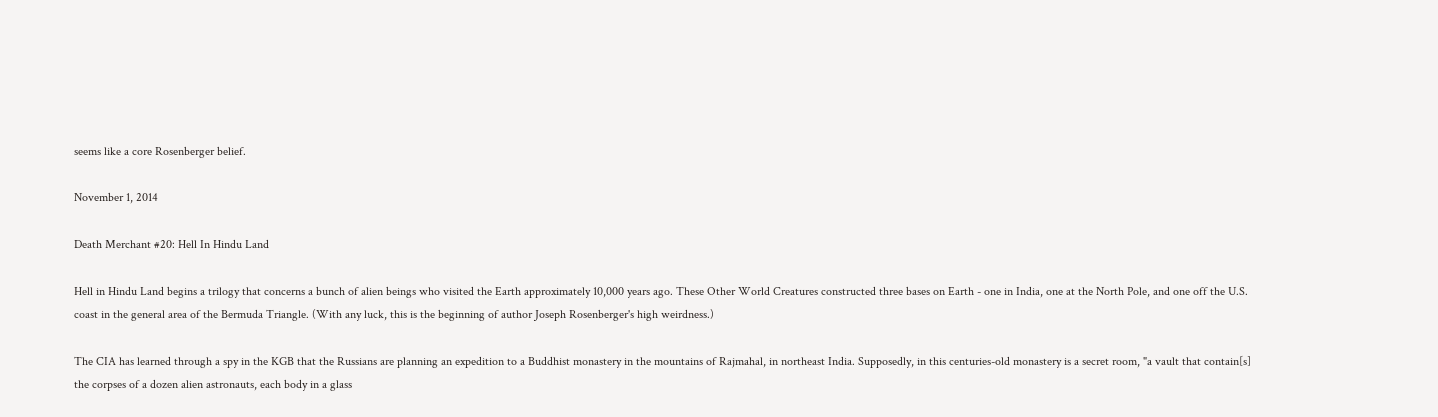seems like a core Rosenberger belief.

November 1, 2014

Death Merchant #20: Hell In Hindu Land

Hell in Hindu Land begins a trilogy that concerns a bunch of alien beings who visited the Earth approximately 10,000 years ago. These Other World Creatures constructed three bases on Earth - one in India, one at the North Pole, and one off the U.S. coast in the general area of the Bermuda Triangle. (With any luck, this is the beginning of author Joseph Rosenberger's high weirdness.)

The CIA has learned through a spy in the KGB that the Russians are planning an expedition to a Buddhist monastery in the mountains of Rajmahal, in northeast India. Supposedly, in this centuries-old monastery is a secret room, "a vault that contain[s] the corpses of a dozen alien astronauts, each body in a glass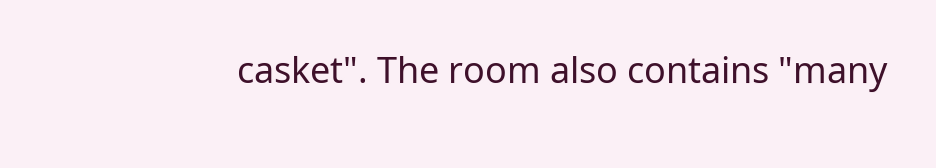casket". The room also contains "many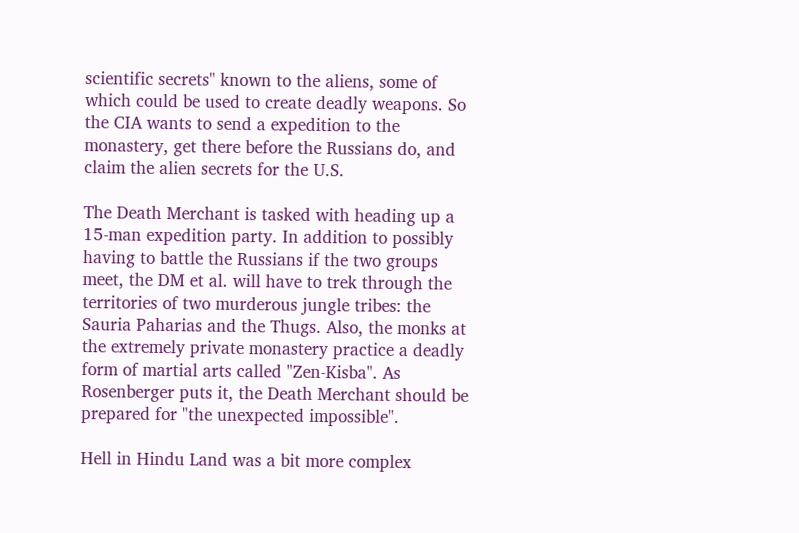scientific secrets" known to the aliens, some of which could be used to create deadly weapons. So the CIA wants to send a expedition to the monastery, get there before the Russians do, and claim the alien secrets for the U.S.

The Death Merchant is tasked with heading up a 15-man expedition party. In addition to possibly having to battle the Russians if the two groups meet, the DM et al. will have to trek through the territories of two murderous jungle tribes: the Sauria Paharias and the Thugs. Also, the monks at the extremely private monastery practice a deadly form of martial arts called "Zen-Kisba". As Rosenberger puts it, the Death Merchant should be prepared for "the unexpected impossible".

Hell in Hindu Land was a bit more complex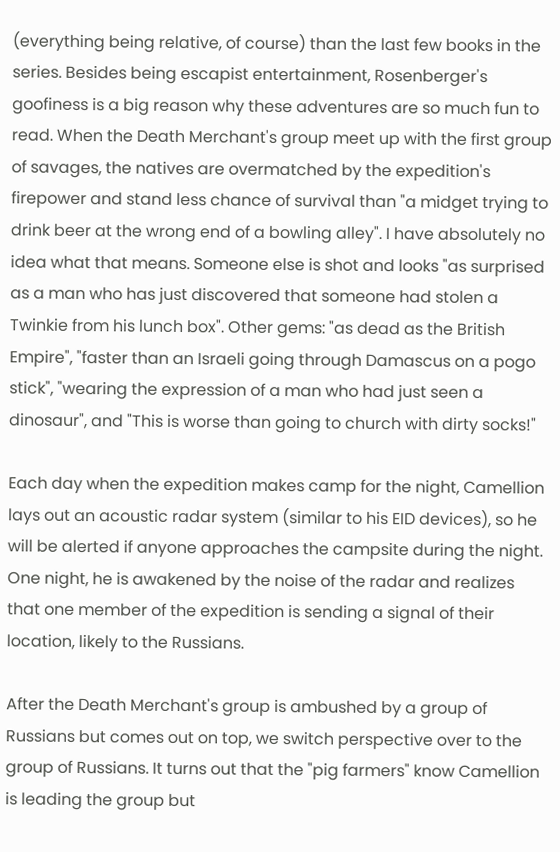(everything being relative, of course) than the last few books in the series. Besides being escapist entertainment, Rosenberger's goofiness is a big reason why these adventures are so much fun to read. When the Death Merchant's group meet up with the first group of savages, the natives are overmatched by the expedition's firepower and stand less chance of survival than "a midget trying to drink beer at the wrong end of a bowling alley". I have absolutely no idea what that means. Someone else is shot and looks "as surprised as a man who has just discovered that someone had stolen a Twinkie from his lunch box". Other gems: "as dead as the British Empire", "faster than an Israeli going through Damascus on a pogo stick", "wearing the expression of a man who had just seen a dinosaur", and "This is worse than going to church with dirty socks!"

Each day when the expedition makes camp for the night, Camellion lays out an acoustic radar system (similar to his EID devices), so he will be alerted if anyone approaches the campsite during the night. One night, he is awakened by the noise of the radar and realizes that one member of the expedition is sending a signal of their location, likely to the Russians.

After the Death Merchant's group is ambushed by a group of Russians but comes out on top, we switch perspective over to the group of Russians. It turns out that the "pig farmers" know Camellion is leading the group but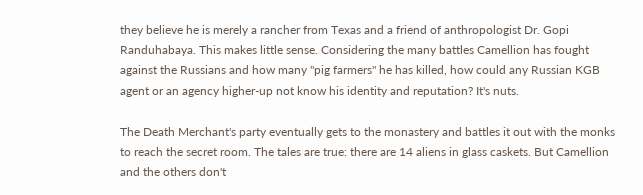they believe he is merely a rancher from Texas and a friend of anthropologist Dr. Gopi Randuhabaya. This makes little sense. Considering the many battles Camellion has fought against the Russians and how many "pig farmers" he has killed, how could any Russian KGB agent or an agency higher-up not know his identity and reputation? It's nuts.

The Death Merchant's party eventually gets to the monastery and battles it out with the monks to reach the secret room. The tales are true: there are 14 aliens in glass caskets. But Camellion and the others don't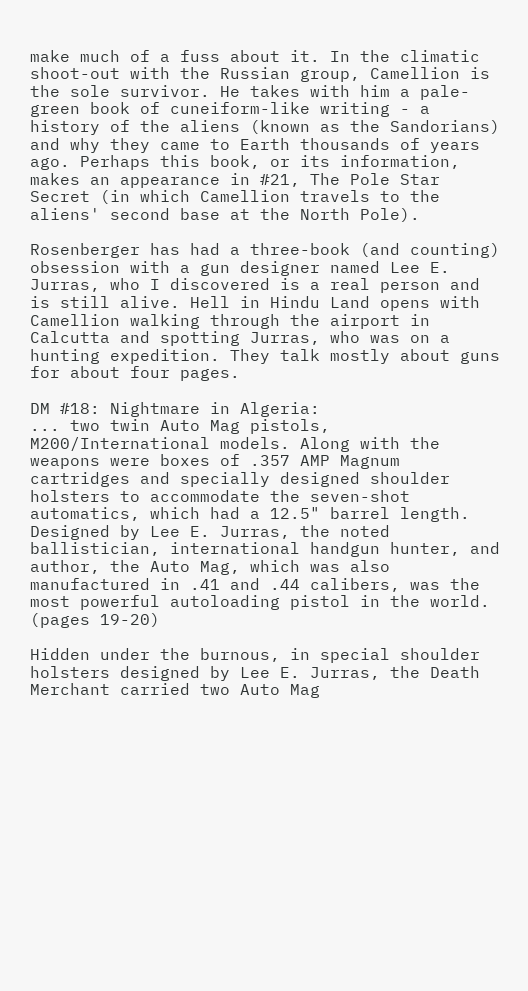make much of a fuss about it. In the climatic shoot-out with the Russian group, Camellion is the sole survivor. He takes with him a pale-green book of cuneiform-like writing - a history of the aliens (known as the Sandorians) and why they came to Earth thousands of years ago. Perhaps this book, or its information, makes an appearance in #21, The Pole Star Secret (in which Camellion travels to the aliens' second base at the North Pole).

Rosenberger has had a three-book (and counting) obsession with a gun designer named Lee E. Jurras, who I discovered is a real person and is still alive. Hell in Hindu Land opens with Camellion walking through the airport in Calcutta and spotting Jurras, who was on a hunting expedition. They talk mostly about guns for about four pages.

DM #18: Nightmare in Algeria:
... two twin Auto Mag pistols, M200/International models. Along with the weapons were boxes of .357 AMP Magnum cartridges and specially designed shoulder holsters to accommodate the seven-shot automatics, which had a 12.5" barrel length. Designed by Lee E. Jurras, the noted ballistician, international handgun hunter, and author, the Auto Mag, which was also manufactured in .41 and .44 calibers, was the most powerful autoloading pistol in the world. (pages 19-20)

Hidden under the burnous, in special shoulder holsters designed by Lee E. Jurras, the Death Merchant carried two Auto Mag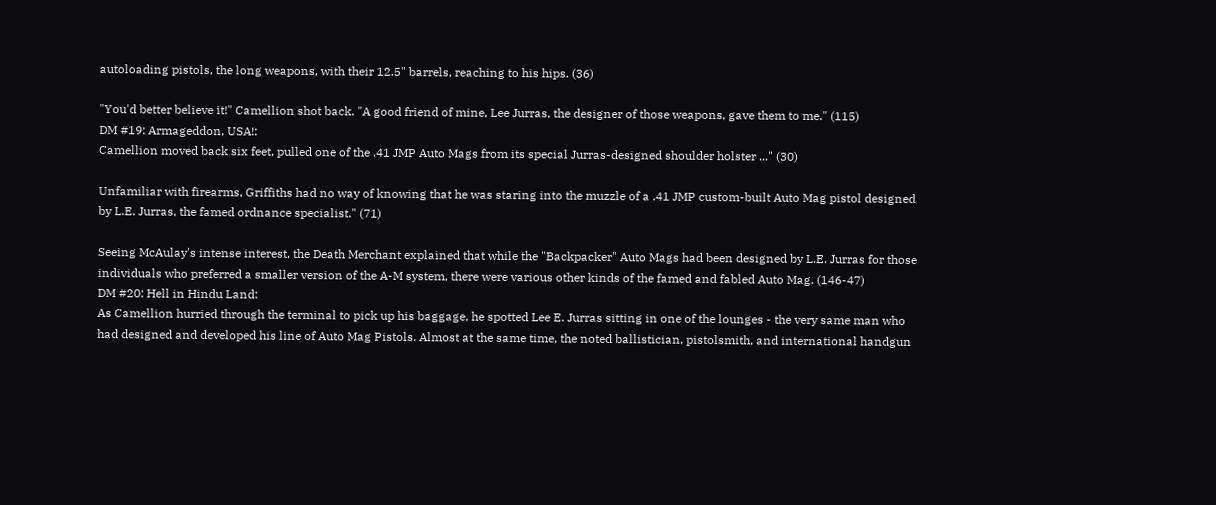autoloading pistols, the long weapons, with their 12.5" barrels, reaching to his hips. (36)

"You'd better believe it!" Camellion shot back. "A good friend of mine, Lee Jurras, the designer of those weapons, gave them to me." (115)
DM #19: Armageddon, USA!:
Camellion moved back six feet, pulled one of the .41 JMP Auto Mags from its special Jurras-designed shoulder holster ..." (30)

Unfamiliar with firearms, Griffiths had no way of knowing that he was staring into the muzzle of a .41 JMP custom-built Auto Mag pistol designed by L.E. Jurras, the famed ordnance specialist." (71)

Seeing McAulay's intense interest, the Death Merchant explained that while the "Backpacker" Auto Mags had been designed by L.E. Jurras for those individuals who preferred a smaller version of the A-M system, there were various other kinds of the famed and fabled Auto Mag. (146-47)
DM #20: Hell in Hindu Land:
As Camellion hurried through the terminal to pick up his baggage, he spotted Lee E. Jurras sitting in one of the lounges - the very same man who had designed and developed his line of Auto Mag Pistols. Almost at the same time, the noted ballistician, pistolsmith, and international handgun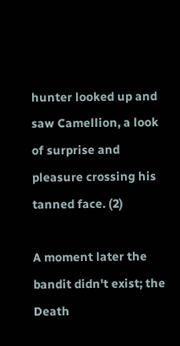hunter looked up and saw Camellion, a look of surprise and pleasure crossing his tanned face. (2)

A moment later the bandit didn't exist; the Death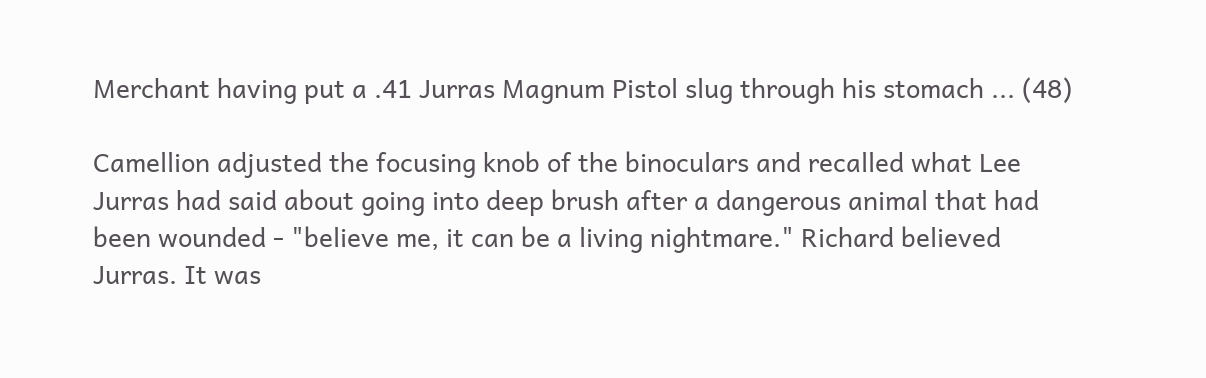Merchant having put a .41 Jurras Magnum Pistol slug through his stomach ... (48)

Camellion adjusted the focusing knob of the binoculars and recalled what Lee Jurras had said about going into deep brush after a dangerous animal that had been wounded - "believe me, it can be a living nightmare." Richard believed Jurras. It was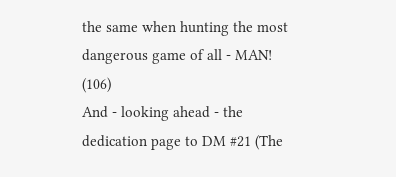the same when hunting the most dangerous game of all - MAN! (106)
And - looking ahead - the dedication page to DM #21 (The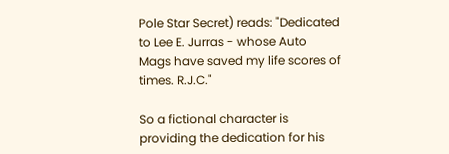Pole Star Secret) reads: "Dedicated to Lee E. Jurras - whose Auto Mags have saved my life scores of times. R.J.C."

So a fictional character is providing the dedication for his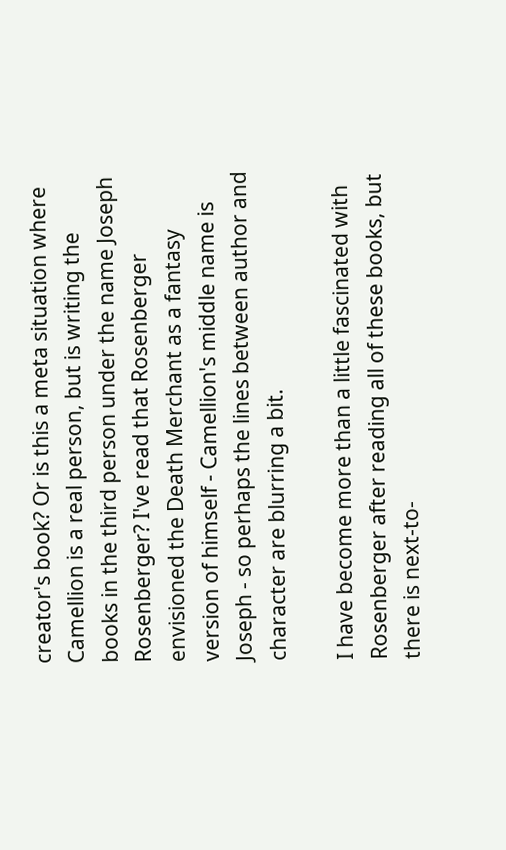creator's book? Or is this a meta situation where Camellion is a real person, but is writing the books in the third person under the name Joseph Rosenberger? I've read that Rosenberger envisioned the Death Merchant as a fantasy version of himself - Camellion's middle name is Joseph - so perhaps the lines between author and character are blurring a bit.

I have become more than a little fascinated with Rosenberger after reading all of these books, but there is next-to-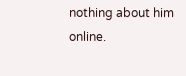nothing about him online.